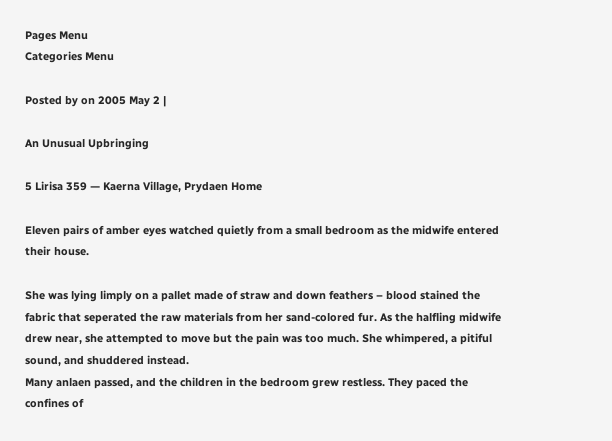Pages Menu
Categories Menu

Posted by on 2005 May 2 |

An Unusual Upbringing

5 Lirisa 359 — Kaerna Village, Prydaen Home

Eleven pairs of amber eyes watched quietly from a small bedroom as the midwife entered their house.

She was lying limply on a pallet made of straw and down feathers – blood stained the fabric that seperated the raw materials from her sand-colored fur. As the halfling midwife drew near, she attempted to move but the pain was too much. She whimpered, a pitiful sound, and shuddered instead.
Many anlaen passed, and the children in the bedroom grew restless. They paced the confines of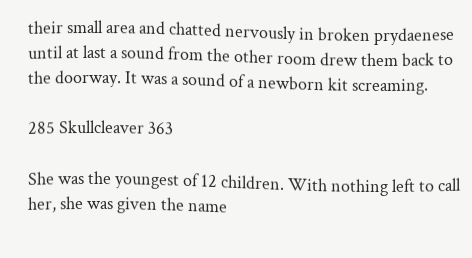their small area and chatted nervously in broken prydaenese until at last a sound from the other room drew them back to the doorway. It was a sound of a newborn kit screaming.

285 Skullcleaver 363

She was the youngest of 12 children. With nothing left to call her, she was given the name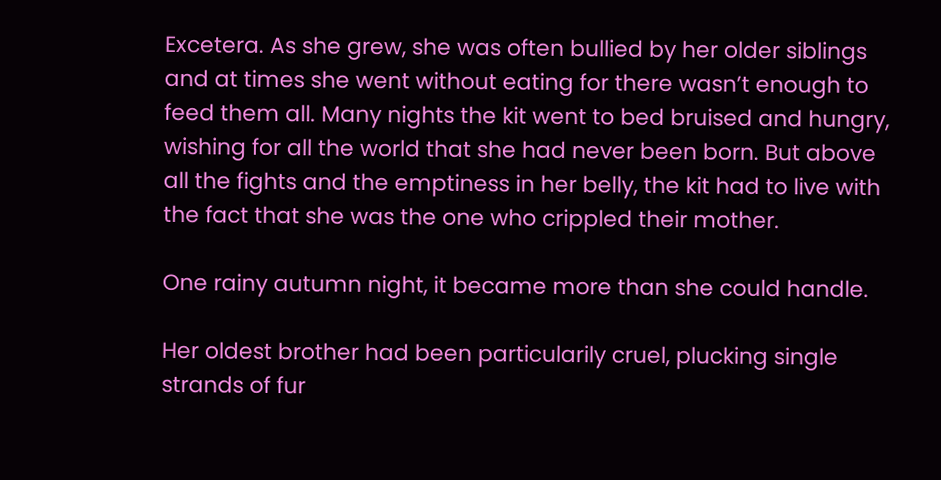Excetera. As she grew, she was often bullied by her older siblings and at times she went without eating for there wasn’t enough to feed them all. Many nights the kit went to bed bruised and hungry, wishing for all the world that she had never been born. But above all the fights and the emptiness in her belly, the kit had to live with the fact that she was the one who crippled their mother.

One rainy autumn night, it became more than she could handle.

Her oldest brother had been particularily cruel, plucking single strands of fur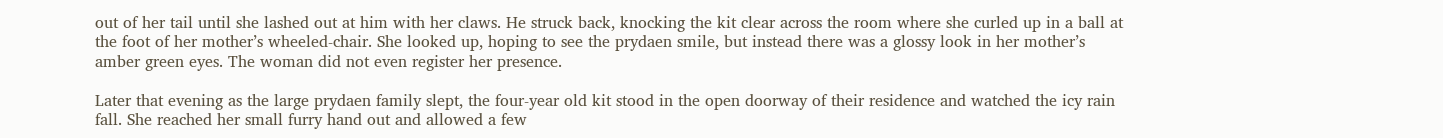out of her tail until she lashed out at him with her claws. He struck back, knocking the kit clear across the room where she curled up in a ball at the foot of her mother’s wheeled-chair. She looked up, hoping to see the prydaen smile, but instead there was a glossy look in her mother’s amber green eyes. The woman did not even register her presence.

Later that evening as the large prydaen family slept, the four-year old kit stood in the open doorway of their residence and watched the icy rain fall. She reached her small furry hand out and allowed a few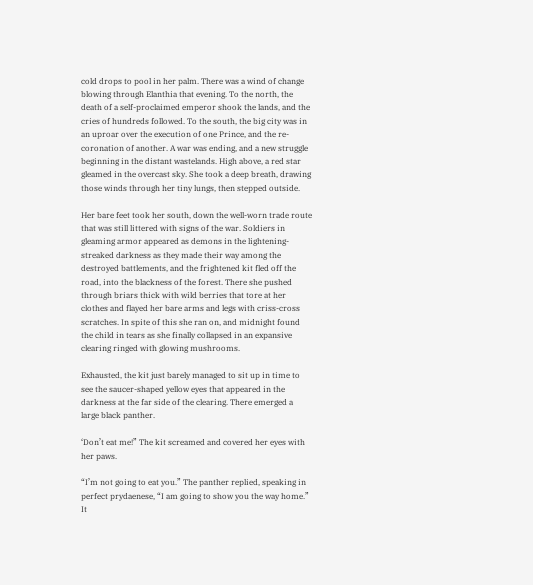cold drops to pool in her palm. There was a wind of change blowing through Elanthia that evening. To the north, the death of a self-proclaimed emperor shook the lands, and the cries of hundreds followed. To the south, the big city was in an uproar over the execution of one Prince, and the re-coronation of another. A war was ending, and a new struggle beginning in the distant wastelands. High above, a red star gleamed in the overcast sky. She took a deep breath, drawing those winds through her tiny lungs, then stepped outside.

Her bare feet took her south, down the well-worn trade route that was still littered with signs of the war. Soldiers in gleaming armor appeared as demons in the lightening-streaked darkness as they made their way among the destroyed battlements, and the frightened kit fled off the road, into the blackness of the forest. There she pushed through briars thick with wild berries that tore at her clothes and flayed her bare arms and legs with criss-cross scratches. In spite of this she ran on, and midnight found the child in tears as she finally collapsed in an expansive clearing ringed with glowing mushrooms.

Exhausted, the kit just barely managed to sit up in time to see the saucer-shaped yellow eyes that appeared in the darkness at the far side of the clearing. There emerged a large black panther.

‘Don’t eat me!” The kit screamed and covered her eyes with her paws.

“I’m not going to eat you.” The panther replied, speaking in perfect prydaenese, “I am going to show you the way home.” It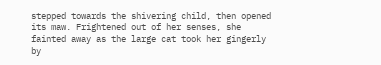stepped towards the shivering child, then opened its maw. Frightened out of her senses, she fainted away as the large cat took her gingerly by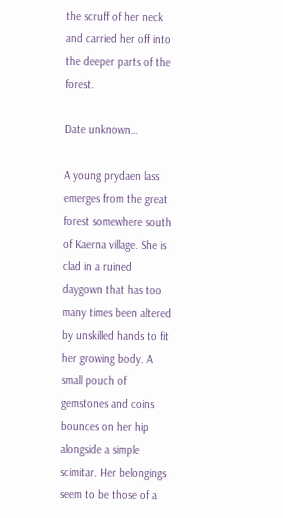the scruff of her neck and carried her off into the deeper parts of the forest.

Date unknown…

A young prydaen lass emerges from the great forest somewhere south of Kaerna village. She is clad in a ruined daygown that has too many times been altered by unskilled hands to fit her growing body. A small pouch of gemstones and coins bounces on her hip alongside a simple scimitar. Her belongings seem to be those of a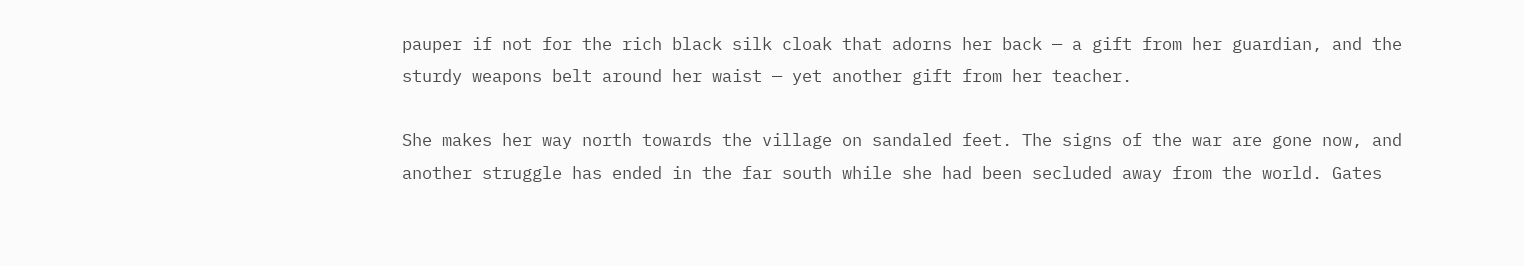pauper if not for the rich black silk cloak that adorns her back — a gift from her guardian, and the sturdy weapons belt around her waist — yet another gift from her teacher.

She makes her way north towards the village on sandaled feet. The signs of the war are gone now, and another struggle has ended in the far south while she had been secluded away from the world. Gates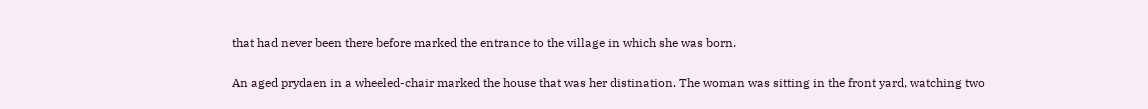that had never been there before marked the entrance to the village in which she was born.

An aged prydaen in a wheeled-chair marked the house that was her distination. The woman was sitting in the front yard, watching two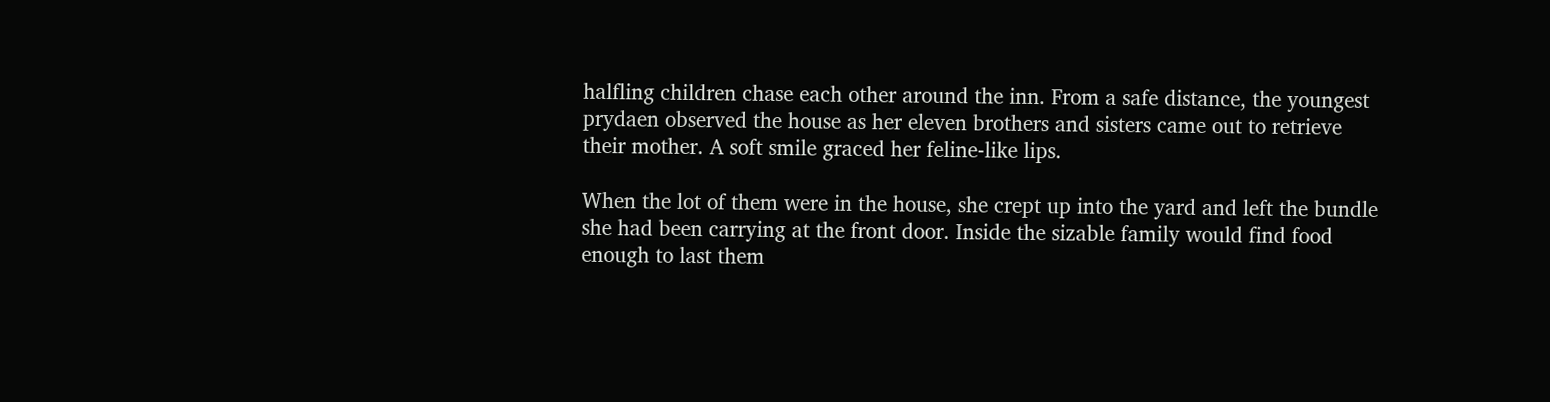halfling children chase each other around the inn. From a safe distance, the youngest prydaen observed the house as her eleven brothers and sisters came out to retrieve their mother. A soft smile graced her feline-like lips.

When the lot of them were in the house, she crept up into the yard and left the bundle she had been carrying at the front door. Inside the sizable family would find food enough to last them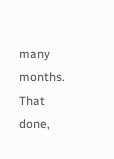many months. That done,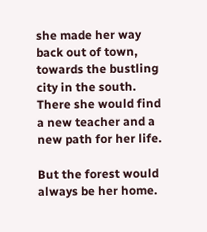she made her way back out of town, towards the bustling city in the south. There she would find a new teacher and a new path for her life.

But the forest would always be her home.